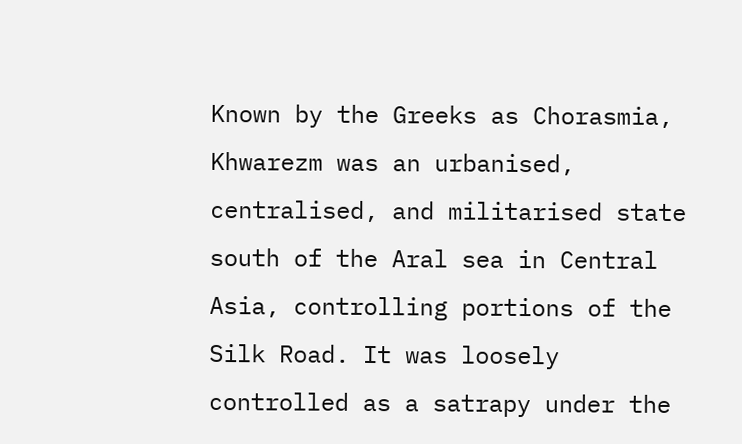Known by the Greeks as Chorasmia, Khwarezm was an urbanised, centralised, and militarised state south of the Aral sea in Central Asia, controlling portions of the Silk Road. It was loosely controlled as a satrapy under the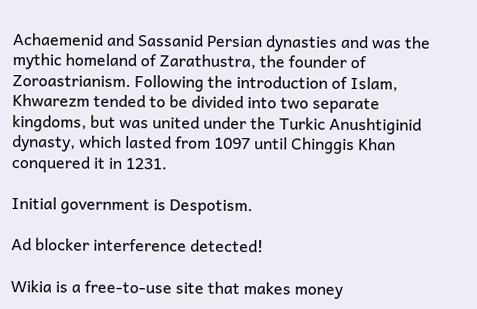Achaemenid and Sassanid Persian dynasties and was the mythic homeland of Zarathustra, the founder of Zoroastrianism. Following the introduction of Islam, Khwarezm tended to be divided into two separate kingdoms, but was united under the Turkic Anushtiginid dynasty, which lasted from 1097 until Chinggis Khan conquered it in 1231.

Initial government is Despotism.

Ad blocker interference detected!

Wikia is a free-to-use site that makes money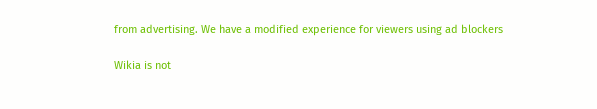from advertising. We have a modified experience for viewers using ad blockers

Wikia is not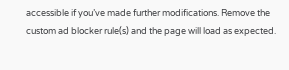accessible if you’ve made further modifications. Remove the custom ad blocker rule(s) and the page will load as expected.